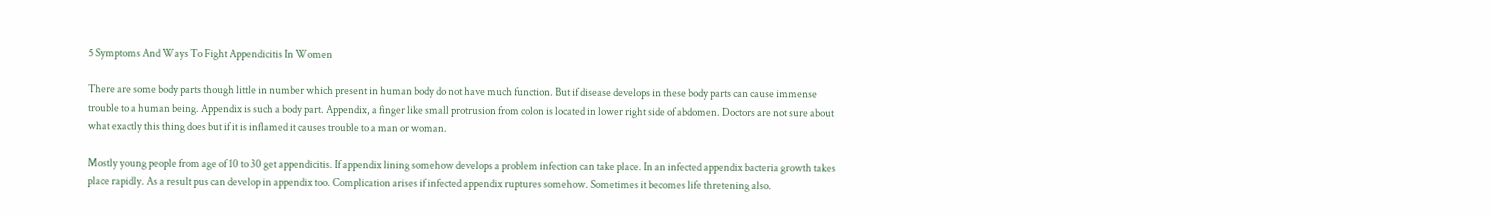5 Symptoms And Ways To Fight Appendicitis In Women

There are some body parts though little in number which present in human body do not have much function. But if disease develops in these body parts can cause immense trouble to a human being. Appendix is such a body part. Appendix, a finger like small protrusion from colon is located in lower right side of abdomen. Doctors are not sure about what exactly this thing does but if it is inflamed it causes trouble to a man or woman.

Mostly young people from age of 10 to 30 get appendicitis. If appendix lining somehow develops a problem infection can take place. In an infected appendix bacteria growth takes place rapidly. As a result pus can develop in appendix too. Complication arises if infected appendix ruptures somehow. Sometimes it becomes life thretening also.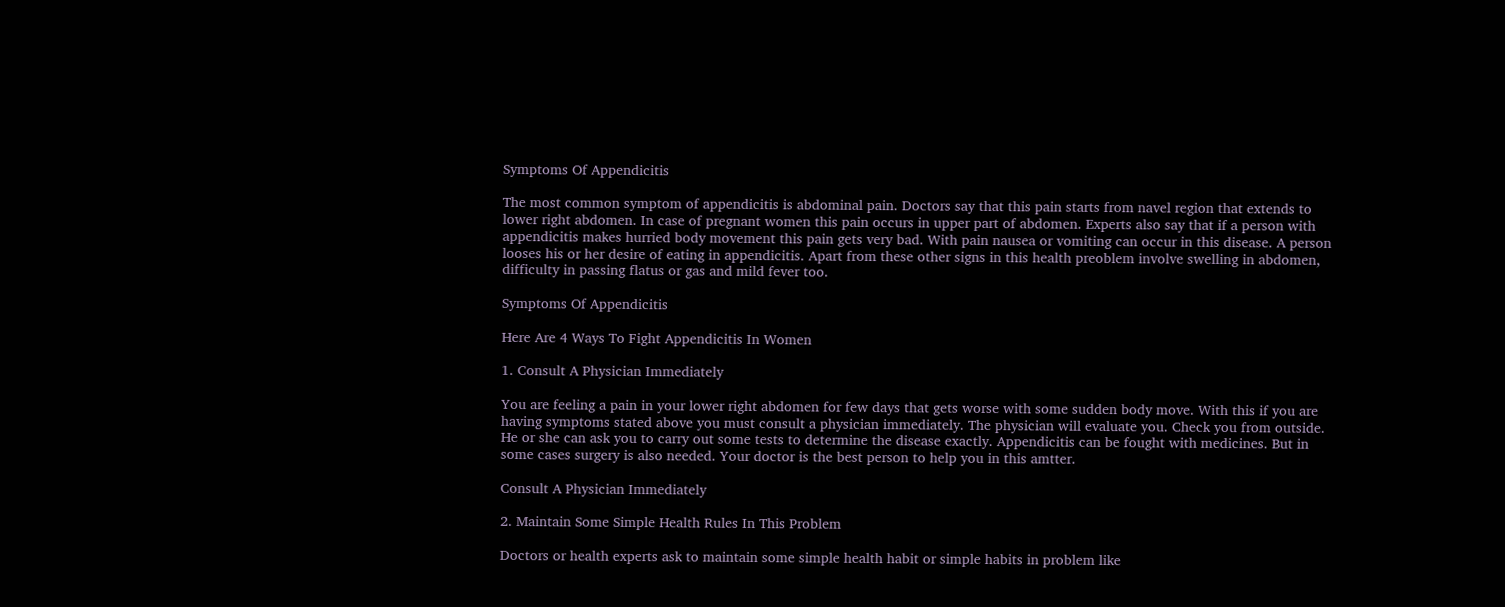Symptoms Of Appendicitis

The most common symptom of appendicitis is abdominal pain. Doctors say that this pain starts from navel region that extends to lower right abdomen. In case of pregnant women this pain occurs in upper part of abdomen. Experts also say that if a person with appendicitis makes hurried body movement this pain gets very bad. With pain nausea or vomiting can occur in this disease. A person looses his or her desire of eating in appendicitis. Apart from these other signs in this health preoblem involve swelling in abdomen, difficulty in passing flatus or gas and mild fever too.

Symptoms Of Appendicitis

Here Are 4 Ways To Fight Appendicitis In Women

1. Consult A Physician Immediately

You are feeling a pain in your lower right abdomen for few days that gets worse with some sudden body move. With this if you are having symptoms stated above you must consult a physician immediately. The physician will evaluate you. Check you from outside. He or she can ask you to carry out some tests to determine the disease exactly. Appendicitis can be fought with medicines. But in some cases surgery is also needed. Your doctor is the best person to help you in this amtter.

Consult A Physician Immediately

2. Maintain Some Simple Health Rules In This Problem

Doctors or health experts ask to maintain some simple health habit or simple habits in problem like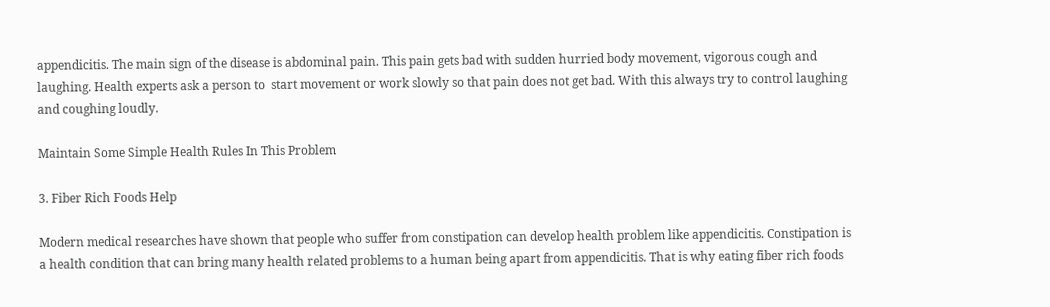appendicitis. The main sign of the disease is abdominal pain. This pain gets bad with sudden hurried body movement, vigorous cough and laughing. Health experts ask a person to  start movement or work slowly so that pain does not get bad. With this always try to control laughing and coughing loudly.

Maintain Some Simple Health Rules In This Problem

3. Fiber Rich Foods Help

Modern medical researches have shown that people who suffer from constipation can develop health problem like appendicitis. Constipation is a health condition that can bring many health related problems to a human being apart from appendicitis. That is why eating fiber rich foods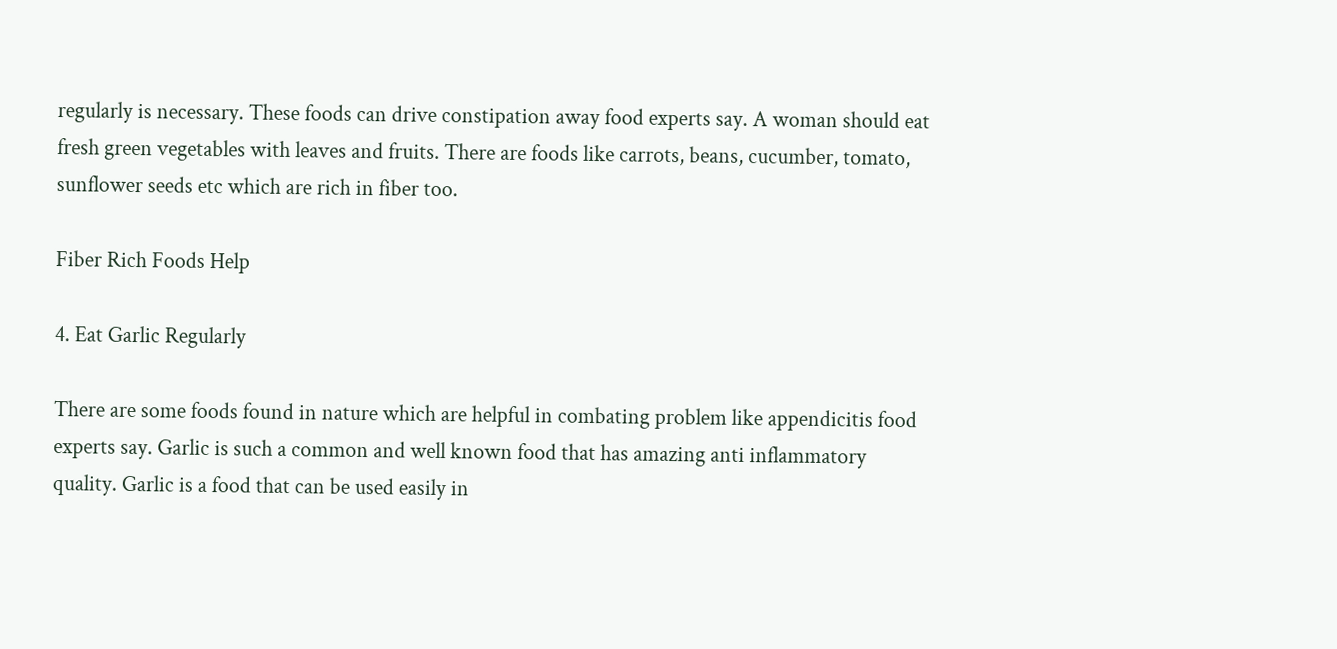regularly is necessary. These foods can drive constipation away food experts say. A woman should eat fresh green vegetables with leaves and fruits. There are foods like carrots, beans, cucumber, tomato, sunflower seeds etc which are rich in fiber too.

Fiber Rich Foods Help

4. Eat Garlic Regularly

There are some foods found in nature which are helpful in combating problem like appendicitis food experts say. Garlic is such a common and well known food that has amazing anti inflammatory quality. Garlic is a food that can be used easily in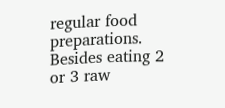regular food preparations. Besides eating 2 or 3 raw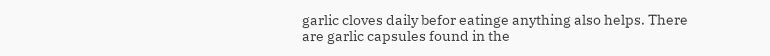garlic cloves daily befor eatinge anything also helps. There are garlic capsules found in the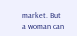market. But a woman can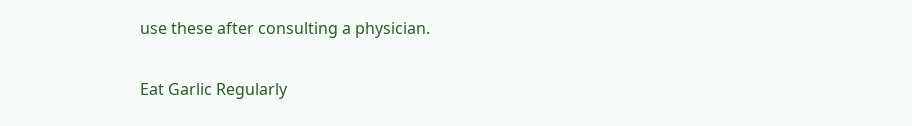use these after consulting a physician.

Eat Garlic Regularly